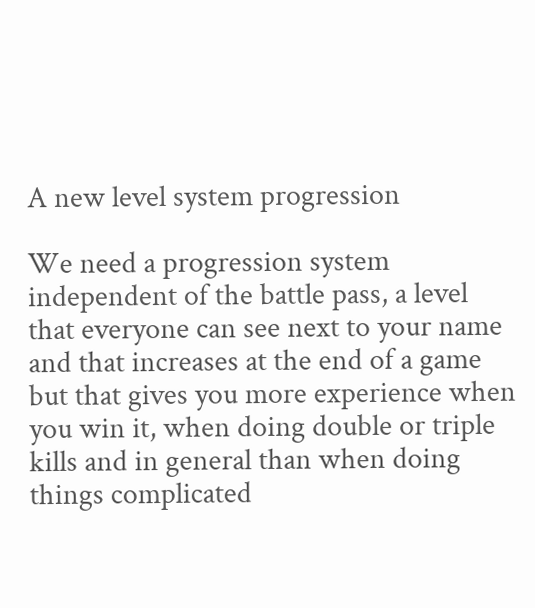A new level system progression

We need a progression system independent of the battle pass, a level that everyone can see next to your name and that increases at the end of a game but that gives you more experience when you win it, when doing double or triple kills and in general than when doing things complicated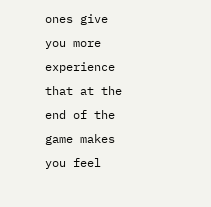ones give you more experience that at the end of the game makes you feel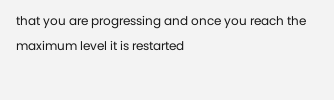that you are progressing and once you reach the maximum level it is restarted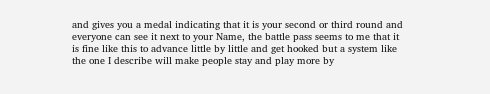and gives you a medal indicating that it is your second or third round and everyone can see it next to your Name, the battle pass seems to me that it is fine like this to advance little by little and get hooked but a system like the one I describe will make people stay and play more by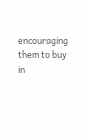encouraging them to buy in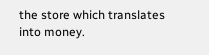the store which translates into money.